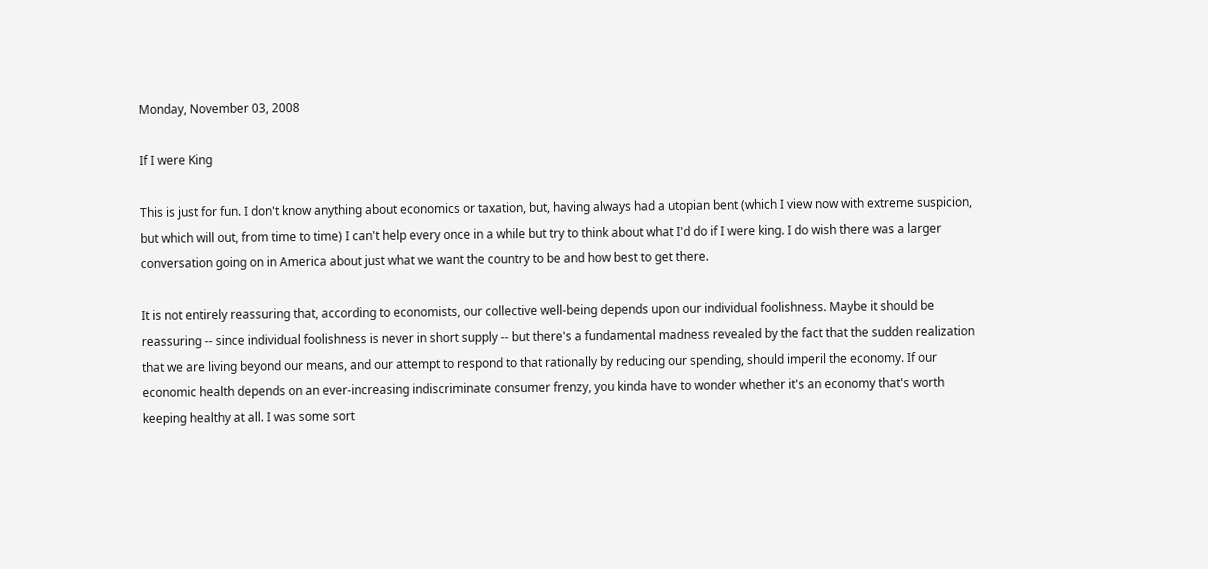Monday, November 03, 2008

If I were King

This is just for fun. I don't know anything about economics or taxation, but, having always had a utopian bent (which I view now with extreme suspicion, but which will out, from time to time) I can't help every once in a while but try to think about what I'd do if I were king. I do wish there was a larger conversation going on in America about just what we want the country to be and how best to get there.

It is not entirely reassuring that, according to economists, our collective well-being depends upon our individual foolishness. Maybe it should be reassuring -- since individual foolishness is never in short supply -- but there's a fundamental madness revealed by the fact that the sudden realization that we are living beyond our means, and our attempt to respond to that rationally by reducing our spending, should imperil the economy. If our economic health depends on an ever-increasing indiscriminate consumer frenzy, you kinda have to wonder whether it's an economy that's worth keeping healthy at all. I was some sort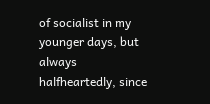of socialist in my younger days, but always halfheartedly, since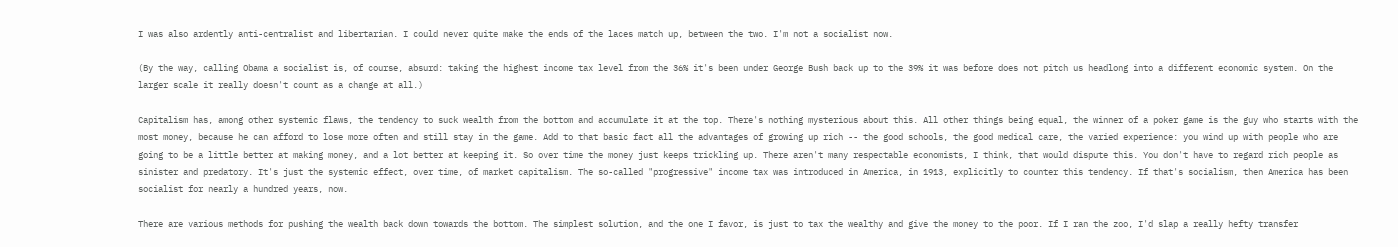I was also ardently anti-centralist and libertarian. I could never quite make the ends of the laces match up, between the two. I'm not a socialist now.

(By the way, calling Obama a socialist is, of course, absurd: taking the highest income tax level from the 36% it's been under George Bush back up to the 39% it was before does not pitch us headlong into a different economic system. On the larger scale it really doesn't count as a change at all.)

Capitalism has, among other systemic flaws, the tendency to suck wealth from the bottom and accumulate it at the top. There's nothing mysterious about this. All other things being equal, the winner of a poker game is the guy who starts with the most money, because he can afford to lose more often and still stay in the game. Add to that basic fact all the advantages of growing up rich -- the good schools, the good medical care, the varied experience: you wind up with people who are going to be a little better at making money, and a lot better at keeping it. So over time the money just keeps trickling up. There aren't many respectable economists, I think, that would dispute this. You don't have to regard rich people as sinister and predatory. It's just the systemic effect, over time, of market capitalism. The so-called "progressive" income tax was introduced in America, in 1913, explicitly to counter this tendency. If that's socialism, then America has been socialist for nearly a hundred years, now.

There are various methods for pushing the wealth back down towards the bottom. The simplest solution, and the one I favor, is just to tax the wealthy and give the money to the poor. If I ran the zoo, I'd slap a really hefty transfer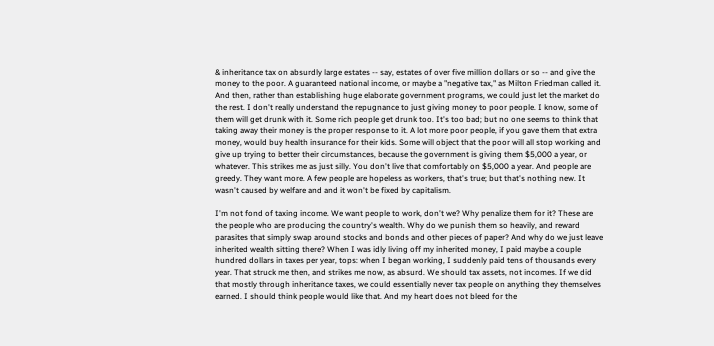& inheritance tax on absurdly large estates -- say, estates of over five million dollars or so -- and give the money to the poor. A guaranteed national income, or maybe a "negative tax," as Milton Friedman called it. And then, rather than establishing huge elaborate government programs, we could just let the market do the rest. I don't really understand the repugnance to just giving money to poor people. I know, some of them will get drunk with it. Some rich people get drunk too. It's too bad; but no one seems to think that taking away their money is the proper response to it. A lot more poor people, if you gave them that extra money, would buy health insurance for their kids. Some will object that the poor will all stop working and give up trying to better their circumstances, because the government is giving them $5,000 a year, or whatever. This strikes me as just silly. You don't live that comfortably on $5,000 a year. And people are greedy. They want more. A few people are hopeless as workers, that's true; but that's nothing new. It wasn't caused by welfare and and it won't be fixed by capitalism.

I'm not fond of taxing income. We want people to work, don't we? Why penalize them for it? These are the people who are producing the country's wealth. Why do we punish them so heavily, and reward parasites that simply swap around stocks and bonds and other pieces of paper? And why do we just leave inherited wealth sitting there? When I was idly living off my inherited money, I paid maybe a couple hundred dollars in taxes per year, tops: when I began working, I suddenly paid tens of thousands every year. That struck me then, and strikes me now, as absurd. We should tax assets, not incomes. If we did that mostly through inheritance taxes, we could essentially never tax people on anything they themselves earned. I should think people would like that. And my heart does not bleed for the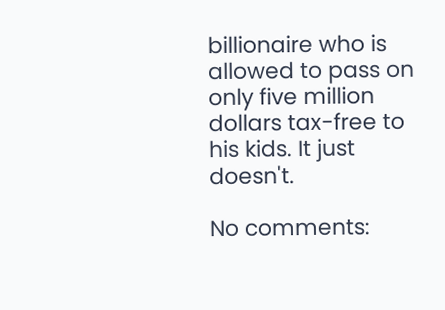billionaire who is allowed to pass on only five million dollars tax-free to his kids. It just doesn't.

No comments: